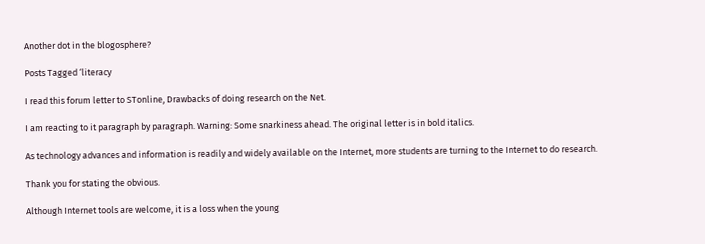Another dot in the blogosphere?

Posts Tagged ‘literacy

I read this forum letter to STonline, Drawbacks of doing research on the Net.

I am reacting to it paragraph by paragraph. Warning: Some snarkiness ahead. The original letter is in bold italics.

As technology advances and information is readily and widely available on the Internet, more students are turning to the Internet to do research.

Thank you for stating the obvious.

Although Internet tools are welcome, it is a loss when the young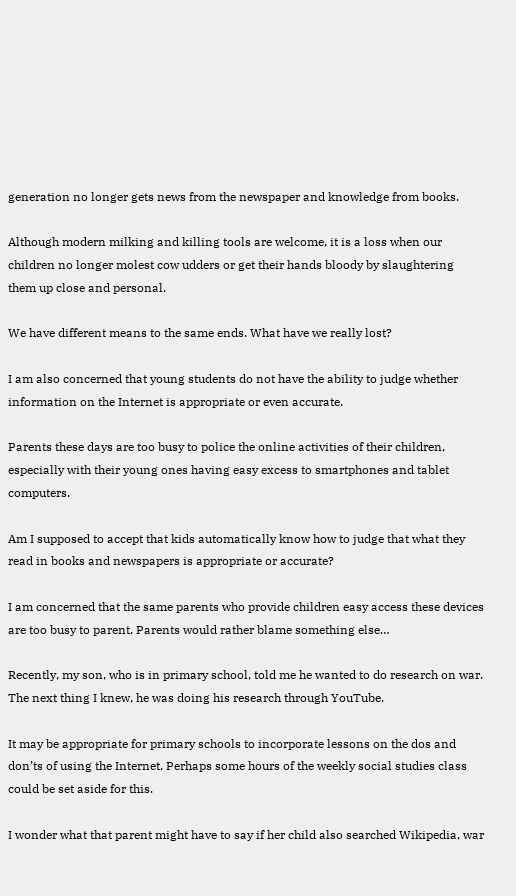generation no longer gets news from the newspaper and knowledge from books.

Although modern milking and killing tools are welcome, it is a loss when our children no longer molest cow udders or get their hands bloody by slaughtering them up close and personal.

We have different means to the same ends. What have we really lost?

I am also concerned that young students do not have the ability to judge whether information on the Internet is appropriate or even accurate.

Parents these days are too busy to police the online activities of their children, especially with their young ones having easy excess to smartphones and tablet computers.

Am I supposed to accept that kids automatically know how to judge that what they read in books and newspapers is appropriate or accurate?

I am concerned that the same parents who provide children easy access these devices are too busy to parent. Parents would rather blame something else…

Recently, my son, who is in primary school, told me he wanted to do research on war. The next thing I knew, he was doing his research through YouTube.

It may be appropriate for primary schools to incorporate lessons on the dos and don’ts of using the Internet. Perhaps some hours of the weekly social studies class could be set aside for this.

I wonder what that parent might have to say if her child also searched Wikipedia, war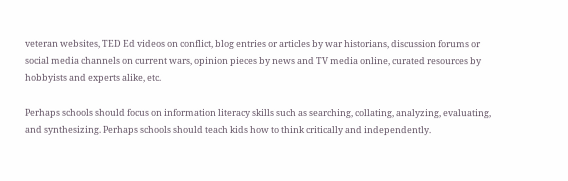veteran websites, TED Ed videos on conflict, blog entries or articles by war historians, discussion forums or social media channels on current wars, opinion pieces by news and TV media online, curated resources by hobbyists and experts alike, etc.

Perhaps schools should focus on information literacy skills such as searching, collating, analyzing, evaluating, and synthesizing. Perhaps schools should teach kids how to think critically and independently.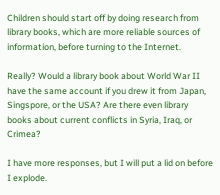Children should start off by doing research from library books, which are more reliable sources of information, before turning to the Internet.

Really? Would a library book about World War II have the same account if you drew it from Japan, Singspore, or the USA? Are there even library books about current conflicts in Syria, Iraq, or Crimea?

I have more responses, but I will put a lid on before I explode.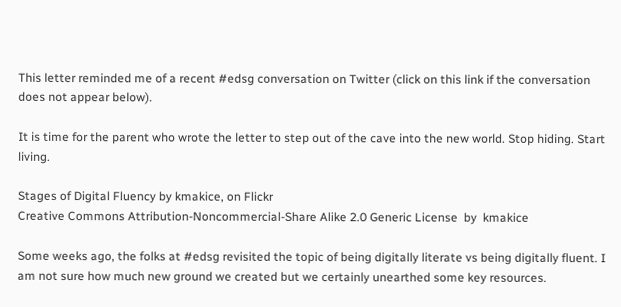This letter reminded me of a recent #edsg conversation on Twitter (click on this link if the conversation does not appear below).

It is time for the parent who wrote the letter to step out of the cave into the new world. Stop hiding. Start living.

Stages of Digital Fluency by kmakice, on Flickr
Creative Commons Attribution-Noncommercial-Share Alike 2.0 Generic License  by  kmakice

Some weeks ago, the folks at #edsg revisited the topic of being digitally literate vs being digitally fluent. I am not sure how much new ground we created but we certainly unearthed some key resources.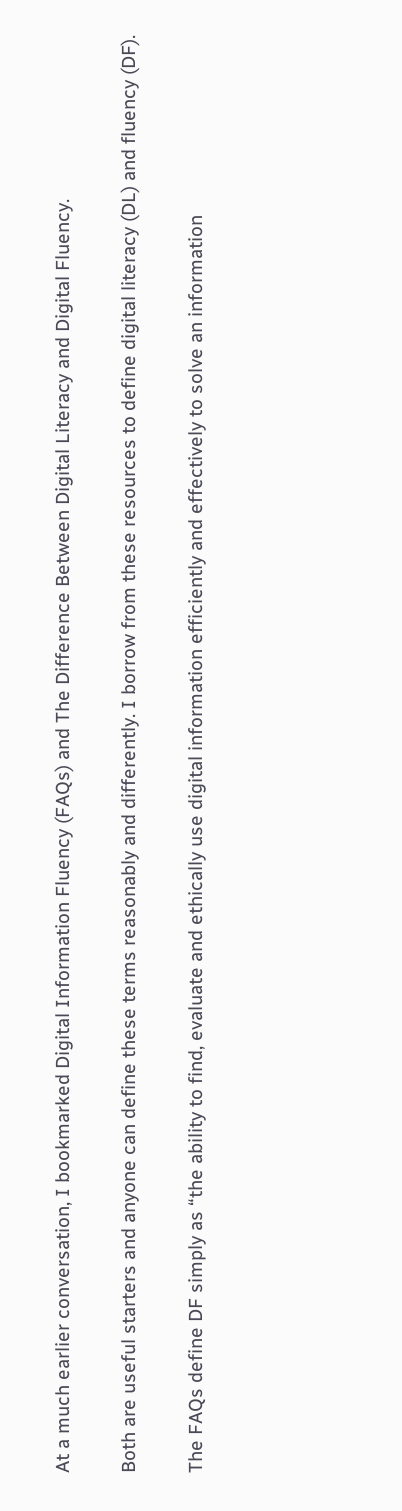At a much earlier conversation, I bookmarked Digital Information Fluency (FAQs) and The Difference Between Digital Literacy and Digital Fluency.

Both are useful starters and anyone can define these terms reasonably and differently. I borrow from these resources to define digital literacy (DL) and fluency (DF).

The FAQs define DF simply as “the ability to find, evaluate and ethically use digital information efficiently and effectively to solve an information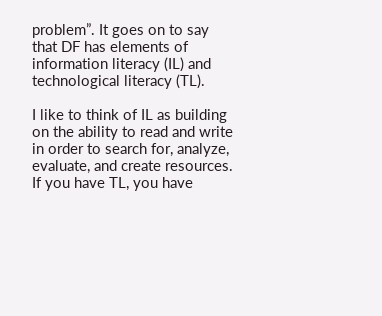problem”. It goes on to say that DF has elements of information literacy (IL) and technological literacy (TL).

I like to think of IL as building on the ability to read and write in order to search for, analyze, evaluate, and create resources. If you have TL, you have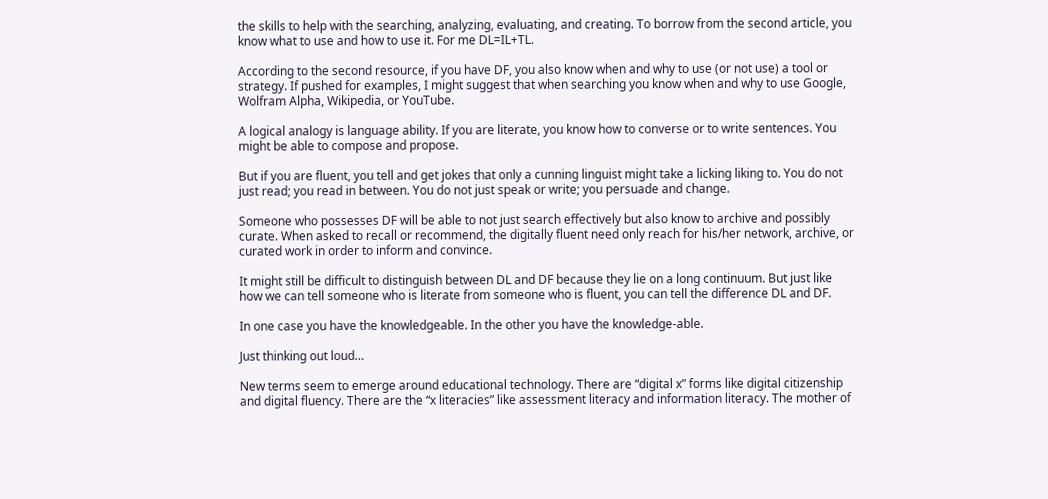the skills to help with the searching, analyzing, evaluating, and creating. To borrow from the second article, you know what to use and how to use it. For me DL=IL+TL.

According to the second resource, if you have DF, you also know when and why to use (or not use) a tool or strategy. If pushed for examples, I might suggest that when searching you know when and why to use Google, Wolfram Alpha, Wikipedia, or YouTube.

A logical analogy is language ability. If you are literate, you know how to converse or to write sentences. You might be able to compose and propose.

But if you are fluent, you tell and get jokes that only a cunning linguist might take a licking liking to. You do not just read; you read in between. You do not just speak or write; you persuade and change.

Someone who possesses DF will be able to not just search effectively but also know to archive and possibly curate. When asked to recall or recommend, the digitally fluent need only reach for his/her network, archive, or curated work in order to inform and convince.

It might still be difficult to distinguish between DL and DF because they lie on a long continuum. But just like how we can tell someone who is literate from someone who is fluent, you can tell the difference DL and DF.

In one case you have the knowledgeable. In the other you have the knowledge-able.

Just thinking out loud…

New terms seem to emerge around educational technology. There are “digital x” forms like digital citizenship and digital fluency. There are the “x literacies” like assessment literacy and information literacy. The mother of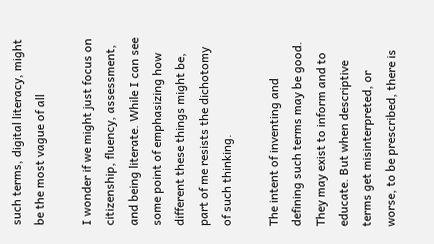such terms, digital literacy, might be the most vague of all

I wonder if we might just focus on citizenship, fluency, assessment, and being literate. While I can see some point of emphasizing how different these things might be, part of me resists the dichotomy of such thinking.

The intent of inventing and defining such terms may be good. They may exist to inform and to educate. But when descriptive terms get misinterpreted, or worse, to be prescribed, there is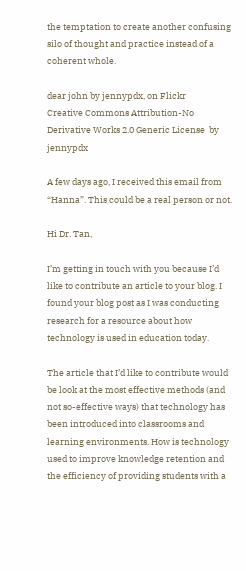the temptation to create another confusing silo of thought and practice instead of a coherent whole.

dear john by jennypdx, on Flickr
Creative Commons Attribution-No Derivative Works 2.0 Generic License  by  jennypdx

A few days ago, I received this email from “Hanna”. This could be a real person or not.

Hi Dr. Tan,

I’m getting in touch with you because I’d like to contribute an article to your blog. I found your blog post as I was conducting research for a resource about how technology is used in education today.

The article that I’d like to contribute would be look at the most effective methods (and not so-effective ways) that technology has been introduced into classrooms and learning environments. How is technology used to improve knowledge retention and the efficiency of providing students with a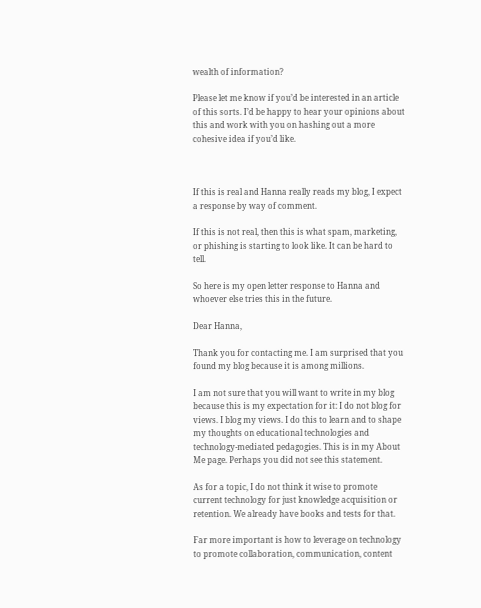wealth of information?

Please let me know if you’d be interested in an article of this sorts. I’d be happy to hear your opinions about this and work with you on hashing out a more cohesive idea if you’d like.



If this is real and Hanna really reads my blog, I expect a response by way of comment.

If this is not real, then this is what spam, marketing, or phishing is starting to look like. It can be hard to tell.

So here is my open letter response to Hanna and whoever else tries this in the future.

Dear Hanna,

Thank you for contacting me. I am surprised that you found my blog because it is among millions.

I am not sure that you will want to write in my blog because this is my expectation for it: I do not blog for views. I blog my views. I do this to learn and to shape my thoughts on educational technologies and technology-mediated pedagogies. This is in my About Me page. Perhaps you did not see this statement.

As for a topic, I do not think it wise to promote current technology for just knowledge acquisition or retention. We already have books and tests for that.

Far more important is how to leverage on technology to promote collaboration, communication, content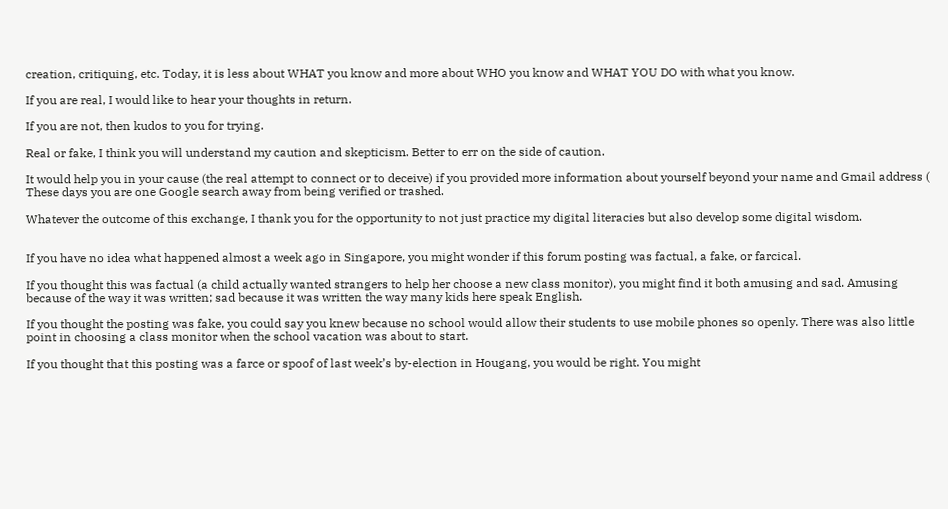creation, critiquing, etc. Today, it is less about WHAT you know and more about WHO you know and WHAT YOU DO with what you know.

If you are real, I would like to hear your thoughts in return.

If you are not, then kudos to you for trying.

Real or fake, I think you will understand my caution and skepticism. Better to err on the side of caution.

It would help you in your cause (the real attempt to connect or to deceive) if you provided more information about yourself beyond your name and Gmail address ( These days you are one Google search away from being verified or trashed.

Whatever the outcome of this exchange, I thank you for the opportunity to not just practice my digital literacies but also develop some digital wisdom.


If you have no idea what happened almost a week ago in Singapore, you might wonder if this forum posting was factual, a fake, or farcical.

If you thought this was factual (a child actually wanted strangers to help her choose a new class monitor), you might find it both amusing and sad. Amusing because of the way it was written; sad because it was written the way many kids here speak English.

If you thought the posting was fake, you could say you knew because no school would allow their students to use mobile phones so openly. There was also little point in choosing a class monitor when the school vacation was about to start.

If you thought that this posting was a farce or spoof of last week’s by-election in Hougang, you would be right. You might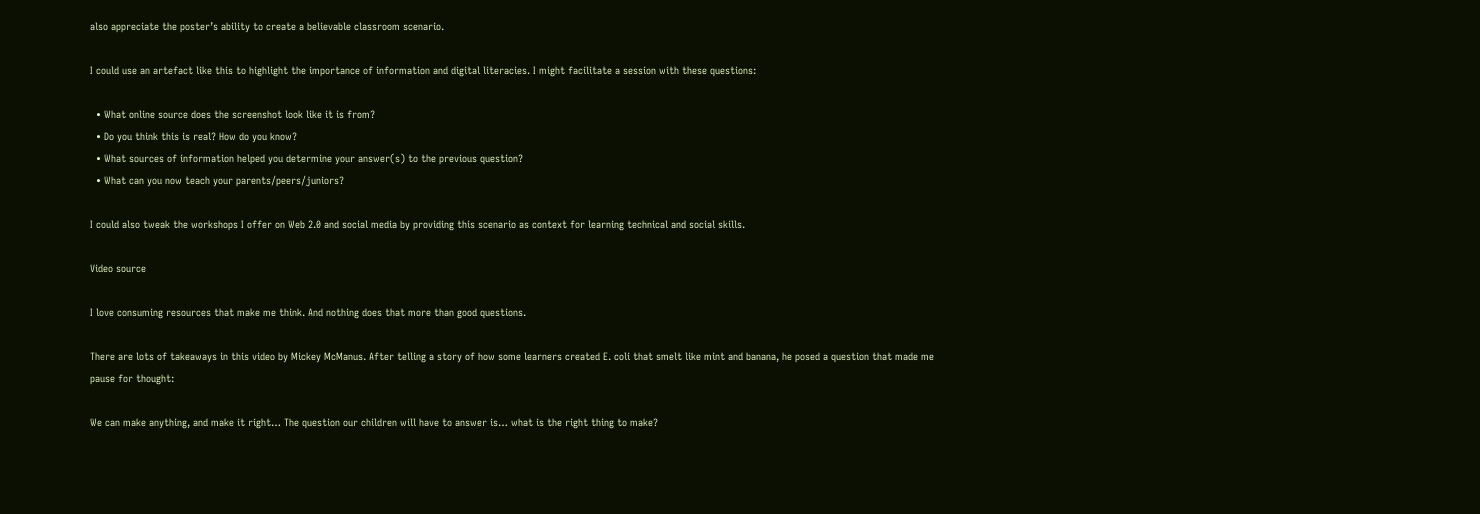also appreciate the poster’s ability to create a believable classroom scenario.

I could use an artefact like this to highlight the importance of information and digital literacies. I might facilitate a session with these questions:

  • What online source does the screenshot look like it is from?
  • Do you think this is real? How do you know?
  • What sources of information helped you determine your answer(s) to the previous question?
  • What can you now teach your parents/peers/juniors?

I could also tweak the workshops I offer on Web 2.0 and social media by providing this scenario as context for learning technical and social skills.

Video source

I love consuming resources that make me think. And nothing does that more than good questions.

There are lots of takeaways in this video by Mickey McManus. After telling a story of how some learners created E. coli that smelt like mint and banana, he posed a question that made me pause for thought:

We can make anything, and make it right… The question our children will have to answer is… what is the right thing to make?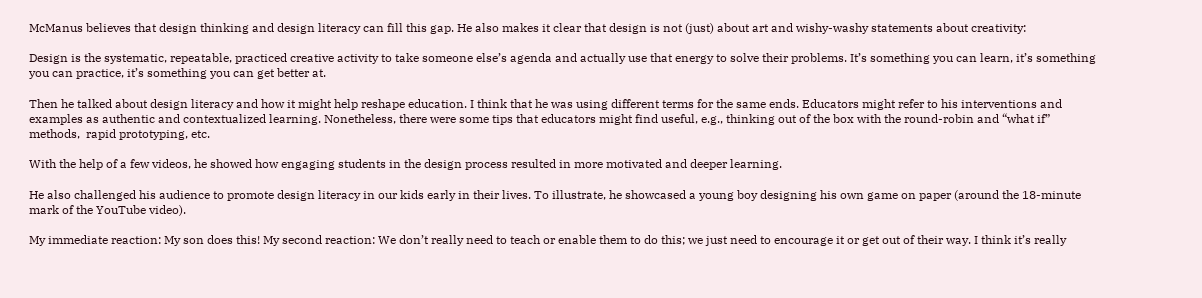McManus believes that design thinking and design literacy can fill this gap. He also makes it clear that design is not (just) about art and wishy-washy statements about creativity:

Design is the systematic, repeatable, practiced creative activity to take someone else’s agenda and actually use that energy to solve their problems. It’s something you can learn, it’s something you can practice, it’s something you can get better at.

Then he talked about design literacy and how it might help reshape education. I think that he was using different terms for the same ends. Educators might refer to his interventions and examples as authentic and contextualized learning. Nonetheless, there were some tips that educators might find useful, e.g., thinking out of the box with the round-robin and “what if” methods,  rapid prototyping, etc.

With the help of a few videos, he showed how engaging students in the design process resulted in more motivated and deeper learning.

He also challenged his audience to promote design literacy in our kids early in their lives. To illustrate, he showcased a young boy designing his own game on paper (around the 18-minute mark of the YouTube video).

My immediate reaction: My son does this! My second reaction: We don’t really need to teach or enable them to do this; we just need to encourage it or get out of their way. I think it’s really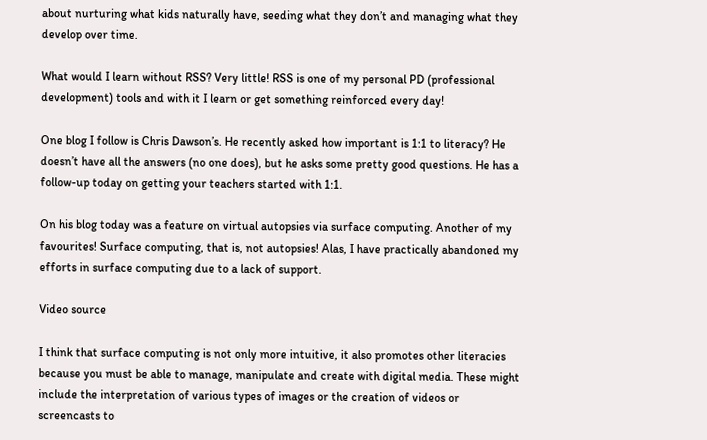about nurturing what kids naturally have, seeding what they don’t and managing what they develop over time.

What would I learn without RSS? Very little! RSS is one of my personal PD (professional development) tools and with it I learn or get something reinforced every day!

One blog I follow is Chris Dawson’s. He recently asked how important is 1:1 to literacy? He doesn’t have all the answers (no one does), but he asks some pretty good questions. He has a follow-up today on getting your teachers started with 1:1.

On his blog today was a feature on virtual autopsies via surface computing. Another of my favourites! Surface computing, that is, not autopsies! Alas, I have practically abandoned my efforts in surface computing due to a lack of support.

Video source

I think that surface computing is not only more intuitive, it also promotes other literacies because you must be able to manage, manipulate and create with digital media. These might include the interpretation of various types of images or the creation of videos or screencasts to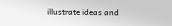illustrate ideas and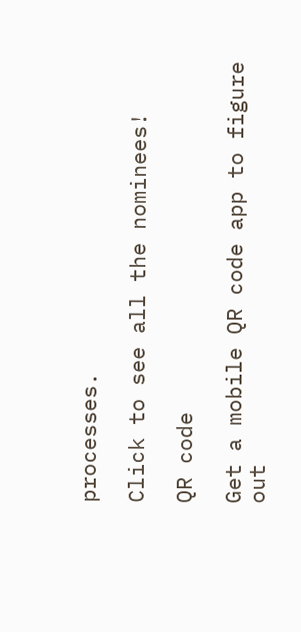processes.

Click to see all the nominees!

QR code

Get a mobile QR code app to figure out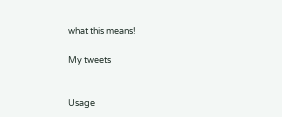what this means!

My tweets


Usage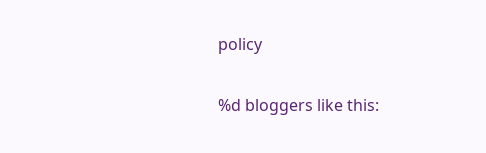policy

%d bloggers like this: